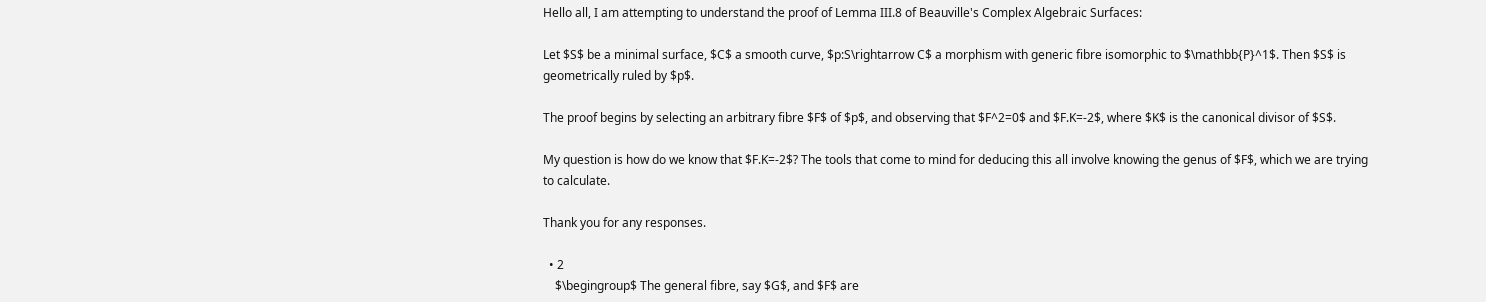Hello all, I am attempting to understand the proof of Lemma III.8 of Beauville's Complex Algebraic Surfaces:

Let $S$ be a minimal surface, $C$ a smooth curve, $p:S\rightarrow C$ a morphism with generic fibre isomorphic to $\mathbb{P}^1$. Then $S$ is geometrically ruled by $p$.

The proof begins by selecting an arbitrary fibre $F$ of $p$, and observing that $F^2=0$ and $F.K=-2$, where $K$ is the canonical divisor of $S$.

My question is how do we know that $F.K=-2$? The tools that come to mind for deducing this all involve knowing the genus of $F$, which we are trying to calculate.

Thank you for any responses.

  • 2
    $\begingroup$ The general fibre, say $G$, and $F$ are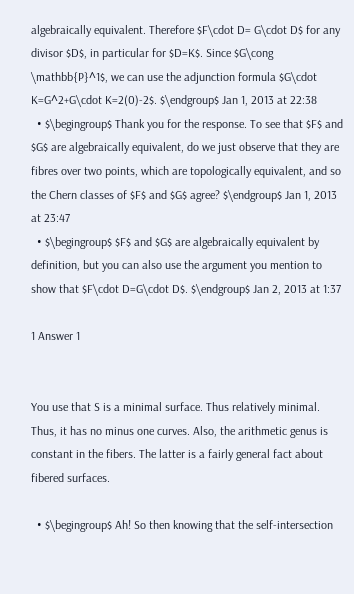algebraically equivalent. Therefore $F\cdot D= G\cdot D$ for any divisor $D$, in particular for $D=K$. Since $G\cong \mathbb{P}^1$, we can use the adjunction formula $G\cdot K=G^2+G\cdot K=2(0)-2$. $\endgroup$ Jan 1, 2013 at 22:38
  • $\begingroup$ Thank you for the response. To see that $F$ and $G$ are algebraically equivalent, do we just observe that they are fibres over two points, which are topologically equivalent, and so the Chern classes of $F$ and $G$ agree? $\endgroup$ Jan 1, 2013 at 23:47
  • $\begingroup$ $F$ and $G$ are algebraically equivalent by definition, but you can also use the argument you mention to show that $F\cdot D=G\cdot D$. $\endgroup$ Jan 2, 2013 at 1:37

1 Answer 1


You use that S is a minimal surface. Thus relatively minimal. Thus, it has no minus one curves. Also, the arithmetic genus is constant in the fibers. The latter is a fairly general fact about fibered surfaces.

  • $\begingroup$ Ah! So then knowing that the self-intersection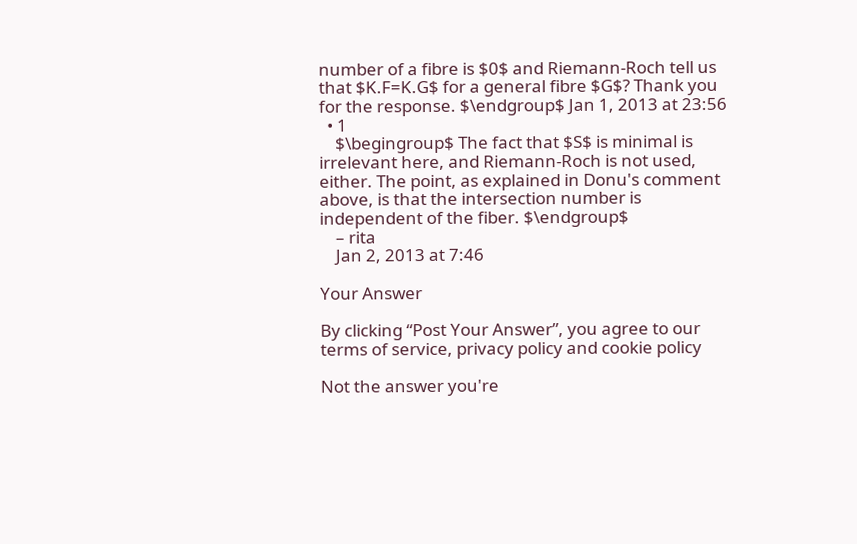number of a fibre is $0$ and Riemann-Roch tell us that $K.F=K.G$ for a general fibre $G$? Thank you for the response. $\endgroup$ Jan 1, 2013 at 23:56
  • 1
    $\begingroup$ The fact that $S$ is minimal is irrelevant here, and Riemann-Roch is not used, either. The point, as explained in Donu's comment above, is that the intersection number is independent of the fiber. $\endgroup$
    – rita
    Jan 2, 2013 at 7:46

Your Answer

By clicking “Post Your Answer”, you agree to our terms of service, privacy policy and cookie policy

Not the answer you're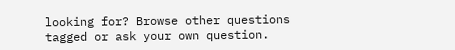looking for? Browse other questions tagged or ask your own question.